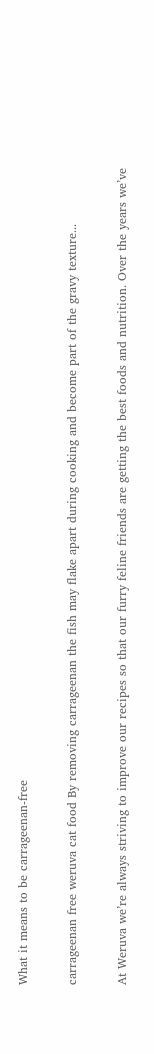What it means to be carrageenan-free

carrageenan free weruva cat food By removing carrageenan the fish may flake apart during cooking and become part of the gravy texture...

At Weruva we’re always striving to improve our recipes so that our furry feline friends are getting the best foods and nutrition. Over the years we’ve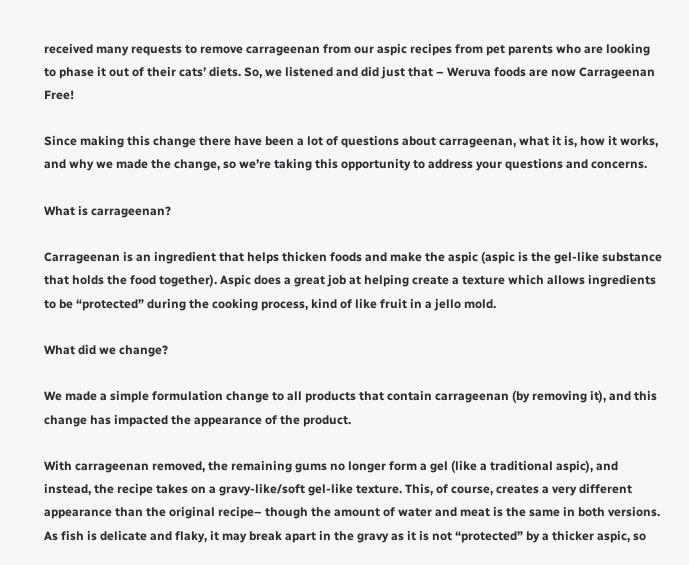received many requests to remove carrageenan from our aspic recipes from pet parents who are looking to phase it out of their cats’ diets. So, we listened and did just that – Weruva foods are now Carrageenan Free!

Since making this change there have been a lot of questions about carrageenan, what it is, how it works, and why we made the change, so we’re taking this opportunity to address your questions and concerns.

What is carrageenan?

Carrageenan is an ingredient that helps thicken foods and make the aspic (aspic is the gel-like substance that holds the food together). Aspic does a great job at helping create a texture which allows ingredients to be “protected” during the cooking process, kind of like fruit in a jello mold.

What did we change?

We made a simple formulation change to all products that contain carrageenan (by removing it), and this change has impacted the appearance of the product.

With carrageenan removed, the remaining gums no longer form a gel (like a traditional aspic), and instead, the recipe takes on a gravy-like/soft gel-like texture. This, of course, creates a very different appearance than the original recipe– though the amount of water and meat is the same in both versions. As fish is delicate and flaky, it may break apart in the gravy as it is not “protected” by a thicker aspic, so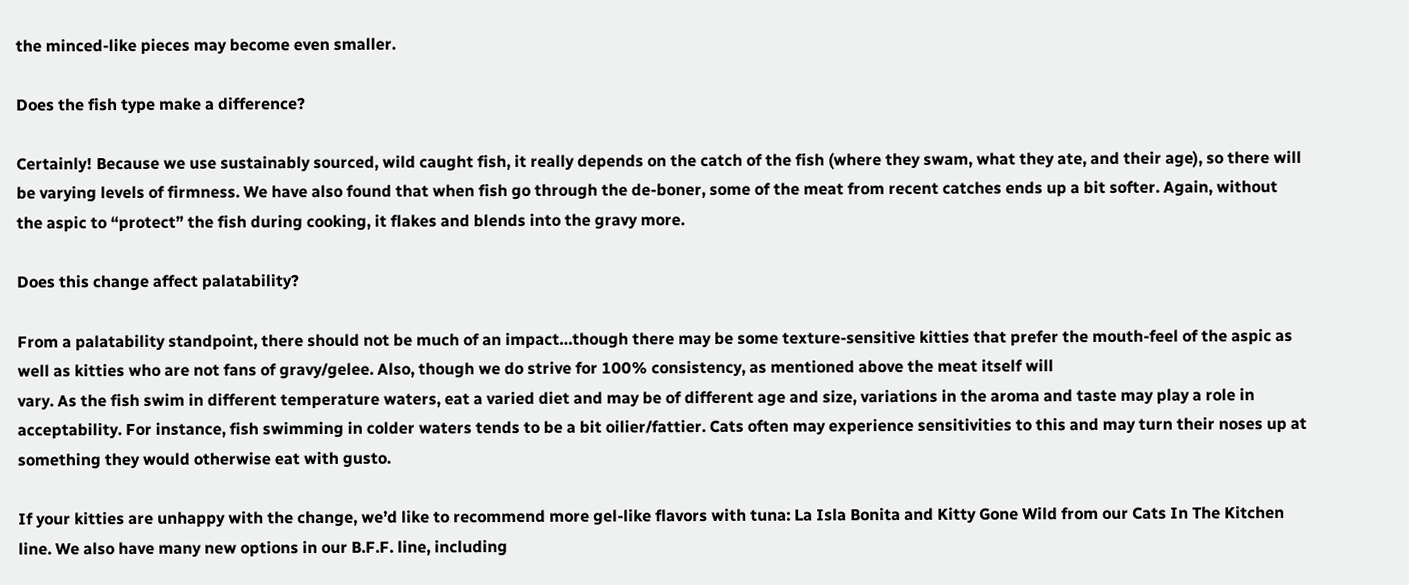the minced-like pieces may become even smaller.

Does the fish type make a difference?

Certainly! Because we use sustainably sourced, wild caught fish, it really depends on the catch of the fish (where they swam, what they ate, and their age), so there will be varying levels of firmness. We have also found that when fish go through the de-boner, some of the meat from recent catches ends up a bit softer. Again, without the aspic to “protect” the fish during cooking, it flakes and blends into the gravy more.

Does this change affect palatability?

From a palatability standpoint, there should not be much of an impact…though there may be some texture-sensitive kitties that prefer the mouth-feel of the aspic as well as kitties who are not fans of gravy/gelee. Also, though we do strive for 100% consistency, as mentioned above the meat itself will
vary. As the fish swim in different temperature waters, eat a varied diet and may be of different age and size, variations in the aroma and taste may play a role in acceptability. For instance, fish swimming in colder waters tends to be a bit oilier/fattier. Cats often may experience sensitivities to this and may turn their noses up at something they would otherwise eat with gusto.

If your kitties are unhappy with the change, we’d like to recommend more gel-like flavors with tuna: La Isla Bonita and Kitty Gone Wild from our Cats In The Kitchen line. We also have many new options in our B.F.F. line, including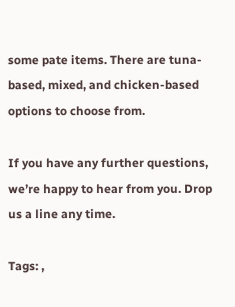some pate items. There are tuna-based, mixed, and chicken-based options to choose from.

If you have any further questions, we’re happy to hear from you. Drop us a line any time.

Tags: ,